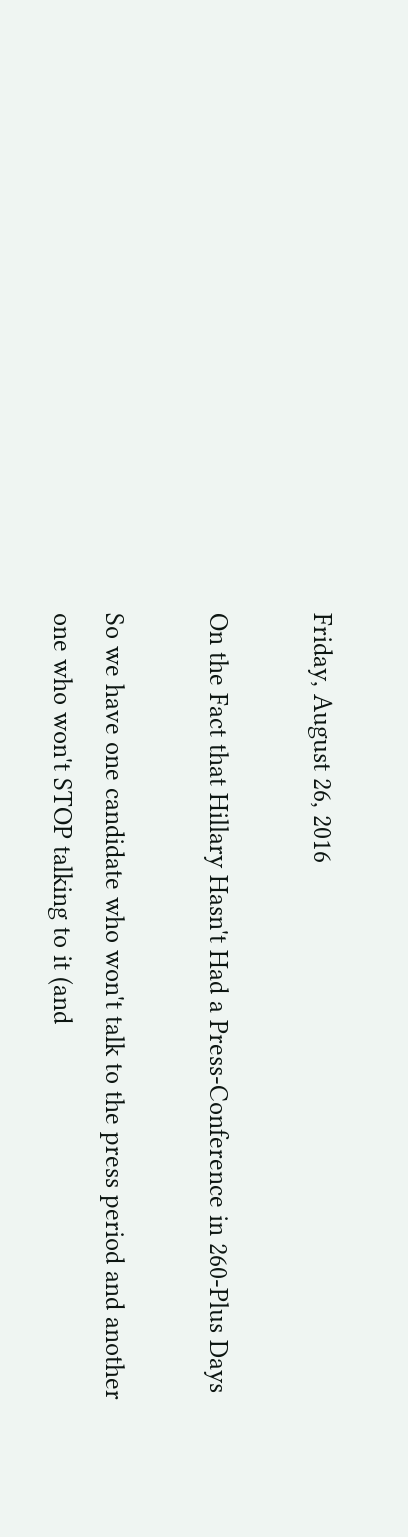Friday, August 26, 2016

On the Fact that Hillary Hasn't Had a Press-Conference in 260-Plus Days

So we have one candidate who won't talk to the press period and another one who won't STOP talking to it (and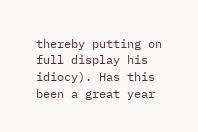thereby putting on full display his idiocy). Has this been a great year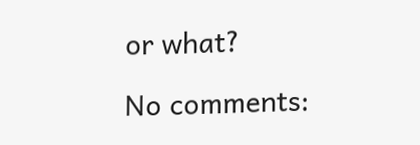or what?

No comments: